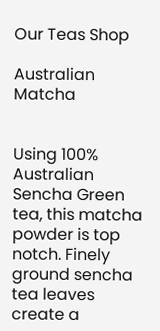Our Teas Shop

Australian Matcha


Using 100% Australian Sencha Green tea, this matcha powder is top notch. Finely ground sencha tea leaves create a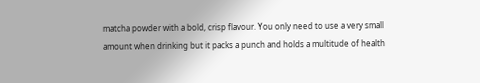matcha powder with a bold, crisp flavour. You only need to use a very small amount when drinking but it packs a punch and holds a multitude of health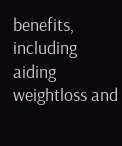benefits, including aiding weightloss and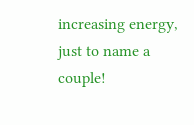increasing energy, just to name a couple!